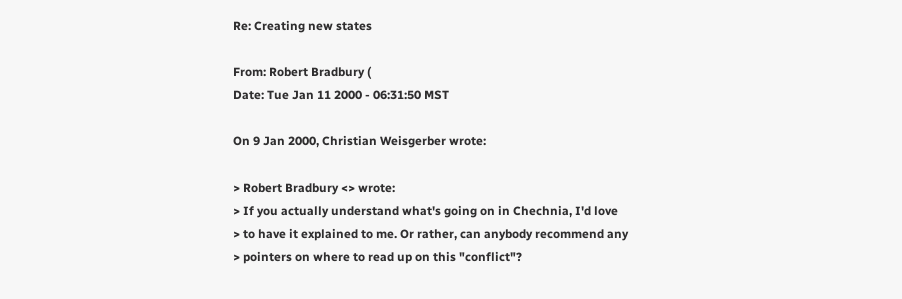Re: Creating new states

From: Robert Bradbury (
Date: Tue Jan 11 2000 - 06:31:50 MST

On 9 Jan 2000, Christian Weisgerber wrote:

> Robert Bradbury <> wrote:
> If you actually understand what's going on in Chechnia, I'd love
> to have it explained to me. Or rather, can anybody recommend any
> pointers on where to read up on this "conflict"?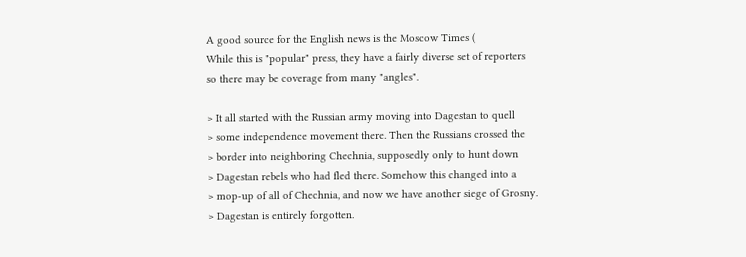A good source for the English news is the Moscow Times (
While this is "popular" press, they have a fairly diverse set of reporters
so there may be coverage from many "angles".

> It all started with the Russian army moving into Dagestan to quell
> some independence movement there. Then the Russians crossed the
> border into neighboring Chechnia, supposedly only to hunt down
> Dagestan rebels who had fled there. Somehow this changed into a
> mop-up of all of Chechnia, and now we have another siege of Grosny.
> Dagestan is entirely forgotten.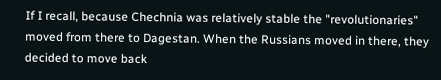If I recall, because Chechnia was relatively stable the "revolutionaries"
moved from there to Dagestan. When the Russians moved in there, they
decided to move back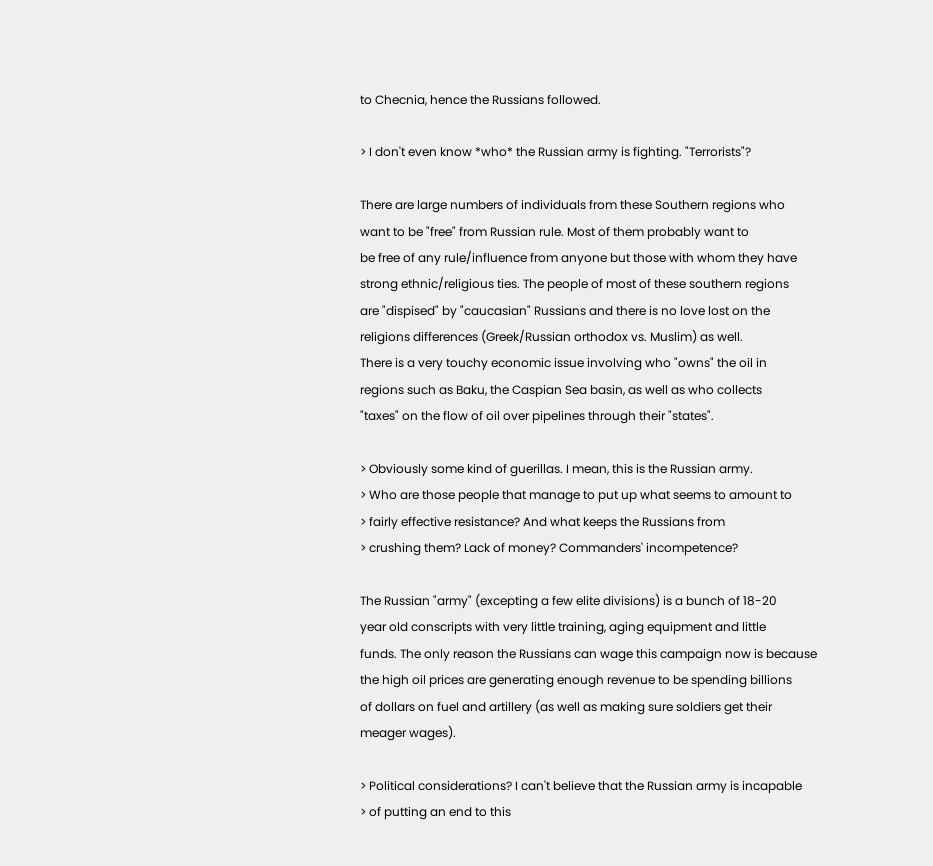to Checnia, hence the Russians followed.

> I don't even know *who* the Russian army is fighting. "Terrorists"?

There are large numbers of individuals from these Southern regions who
want to be "free" from Russian rule. Most of them probably want to
be free of any rule/influence from anyone but those with whom they have
strong ethnic/religious ties. The people of most of these southern regions
are "dispised" by "caucasian" Russians and there is no love lost on the
religions differences (Greek/Russian orthodox vs. Muslim) as well.
There is a very touchy economic issue involving who "owns" the oil in
regions such as Baku, the Caspian Sea basin, as well as who collects
"taxes" on the flow of oil over pipelines through their "states".

> Obviously some kind of guerillas. I mean, this is the Russian army.
> Who are those people that manage to put up what seems to amount to
> fairly effective resistance? And what keeps the Russians from
> crushing them? Lack of money? Commanders' incompetence?

The Russian "army" (excepting a few elite divisions) is a bunch of 18-20
year old conscripts with very little training, aging equipment and little
funds. The only reason the Russians can wage this campaign now is because
the high oil prices are generating enough revenue to be spending billions
of dollars on fuel and artillery (as well as making sure soldiers get their
meager wages).

> Political considerations? I can't believe that the Russian army is incapable
> of putting an end to this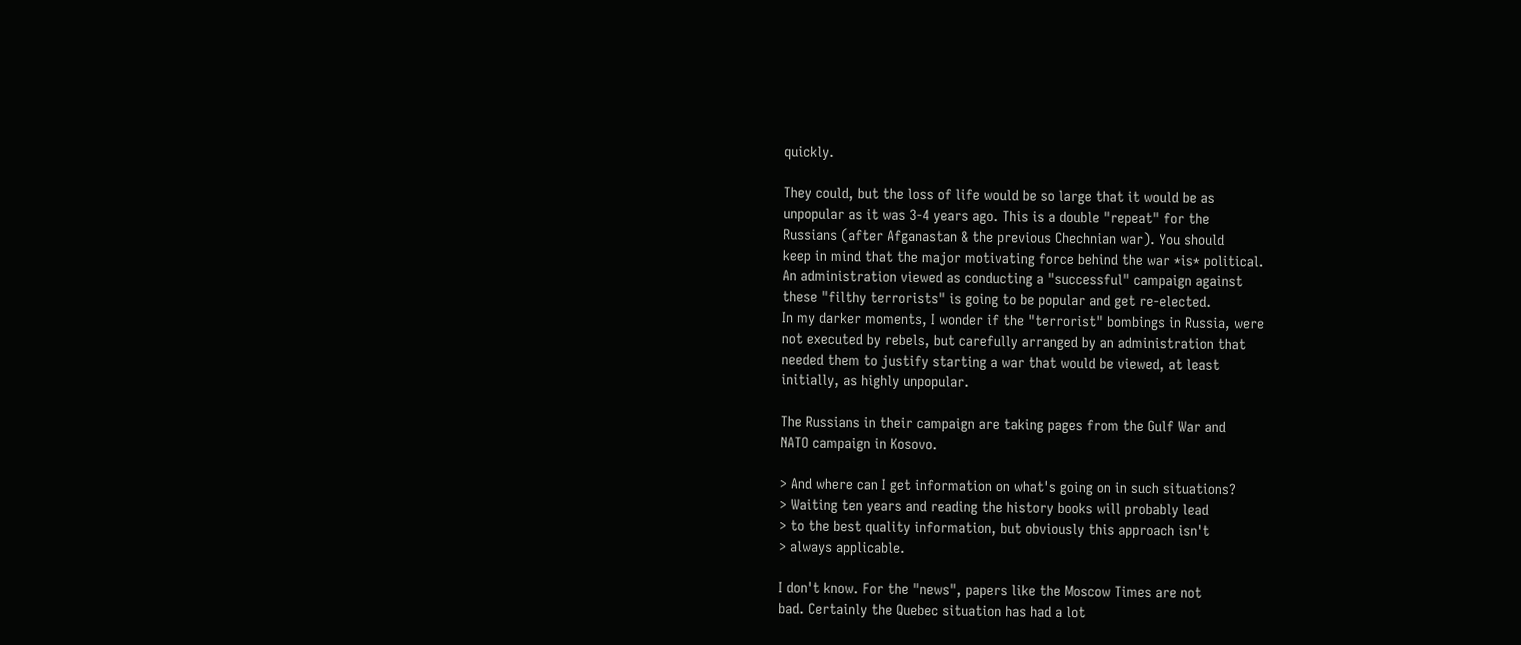quickly.

They could, but the loss of life would be so large that it would be as
unpopular as it was 3-4 years ago. This is a double "repeat" for the
Russians (after Afganastan & the previous Chechnian war). You should
keep in mind that the major motivating force behind the war *is* political.
An administration viewed as conducting a "successful" campaign against
these "filthy terrorists" is going to be popular and get re-elected.
In my darker moments, I wonder if the "terrorist" bombings in Russia, were
not executed by rebels, but carefully arranged by an administration that
needed them to justify starting a war that would be viewed, at least
initially, as highly unpopular.

The Russians in their campaign are taking pages from the Gulf War and
NATO campaign in Kosovo.

> And where can I get information on what's going on in such situations?
> Waiting ten years and reading the history books will probably lead
> to the best quality information, but obviously this approach isn't
> always applicable.

I don't know. For the "news", papers like the Moscow Times are not
bad. Certainly the Quebec situation has had a lot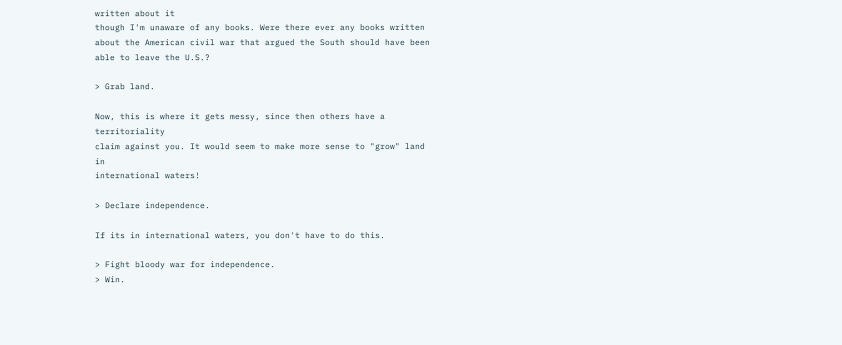written about it
though I'm unaware of any books. Were there ever any books written
about the American civil war that argued the South should have been
able to leave the U.S.?

> Grab land.

Now, this is where it gets messy, since then others have a territoriality
claim against you. It would seem to make more sense to "grow" land in
international waters!

> Declare independence.

If its in international waters, you don't have to do this.

> Fight bloody war for independence.
> Win.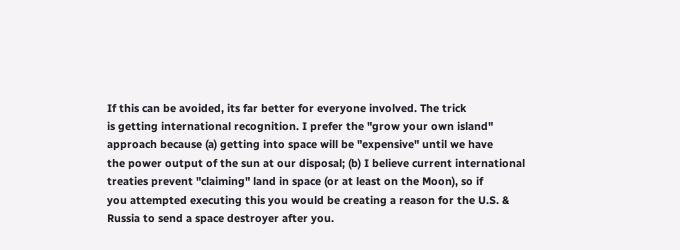If this can be avoided, its far better for everyone involved. The trick
is getting international recognition. I prefer the "grow your own island"
approach because (a) getting into space will be "expensive" until we have
the power output of the sun at our disposal; (b) I believe current international
treaties prevent "claiming" land in space (or at least on the Moon), so if
you attempted executing this you would be creating a reason for the U.S. &
Russia to send a space destroyer after you.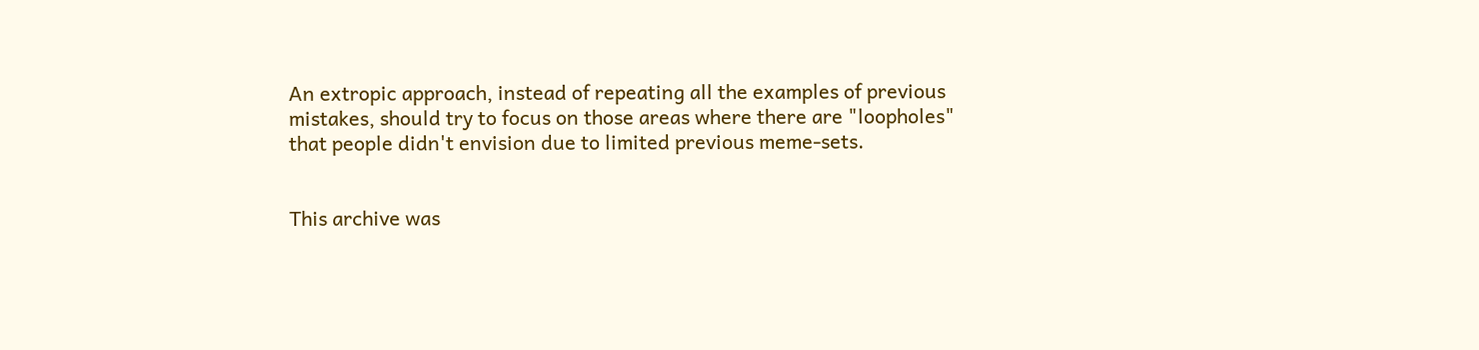An extropic approach, instead of repeating all the examples of previous
mistakes, should try to focus on those areas where there are "loopholes"
that people didn't envision due to limited previous meme-sets.


This archive was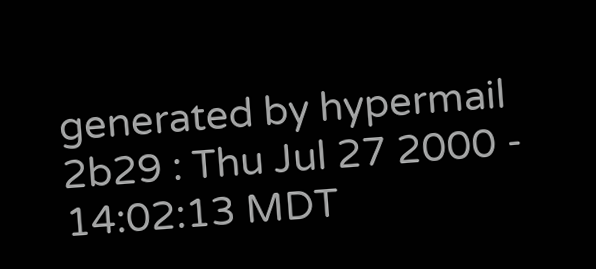generated by hypermail 2b29 : Thu Jul 27 2000 - 14:02:13 MDT